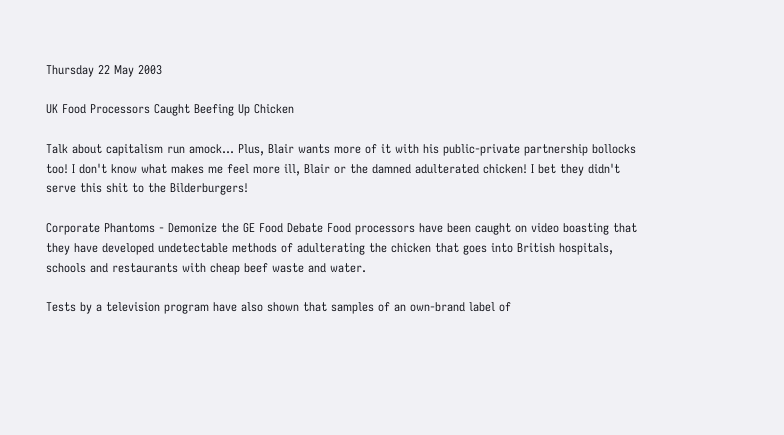Thursday 22 May 2003

UK Food Processors Caught Beefing Up Chicken

Talk about capitalism run amock... Plus, Blair wants more of it with his public-private partnership bollocks too! I don't know what makes me feel more ill, Blair or the damned adulterated chicken! I bet they didn't serve this shit to the Bilderburgers!

Corporate Phantoms - Demonize the GE Food Debate Food processors have been caught on video boasting that they have developed undetectable methods of adulterating the chicken that goes into British hospitals, schools and restaurants with cheap beef waste and water.

Tests by a television program have also shown that samples of an own-brand label of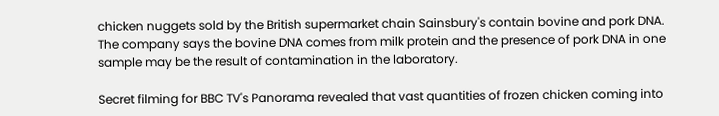chicken nuggets sold by the British supermarket chain Sainsbury's contain bovine and pork DNA. The company says the bovine DNA comes from milk protein and the presence of pork DNA in one sample may be the result of contamination in the laboratory.

Secret filming for BBC TV's Panorama revealed that vast quantities of frozen chicken coming into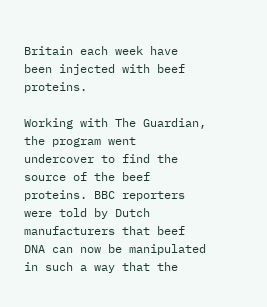Britain each week have been injected with beef proteins.

Working with The Guardian, the program went undercover to find the source of the beef proteins. BBC reporters were told by Dutch manufacturers that beef DNA can now be manipulated in such a way that the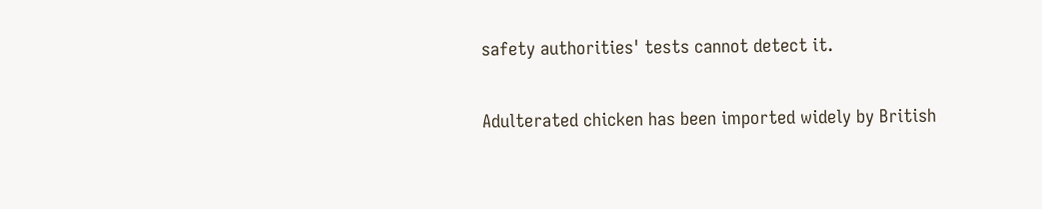safety authorities' tests cannot detect it.

Adulterated chicken has been imported widely by British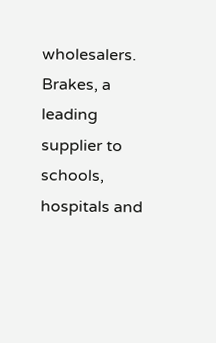wholesalers. Brakes, a leading supplier to schools, hospitals and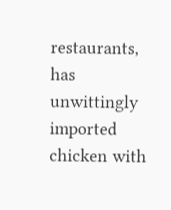restaurants, has unwittingly imported chicken with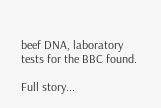beef DNA, laboratory tests for the BBC found.

Full story...